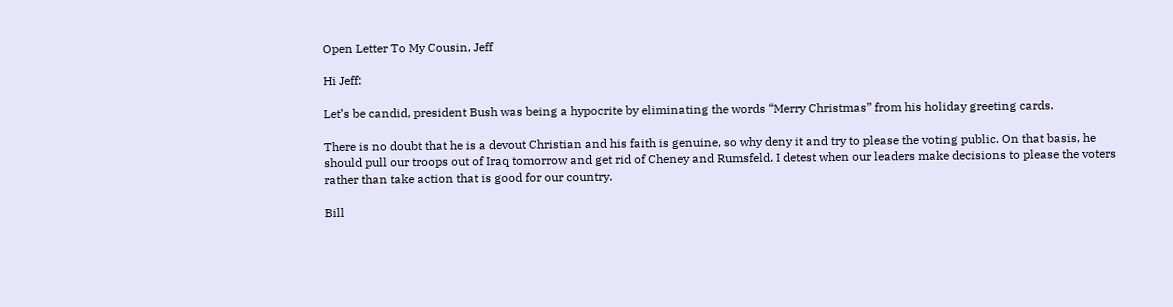Open Letter To My Cousin, Jeff

Hi Jeff:

Let’s be candid, president Bush was being a hypocrite by eliminating the words “Merry Christmas” from his holiday greeting cards.

There is no doubt that he is a devout Christian and his faith is genuine, so why deny it and try to please the voting public. On that basis, he should pull our troops out of Iraq tomorrow and get rid of Cheney and Rumsfeld. I detest when our leaders make decisions to please the voters rather than take action that is good for our country.

Bill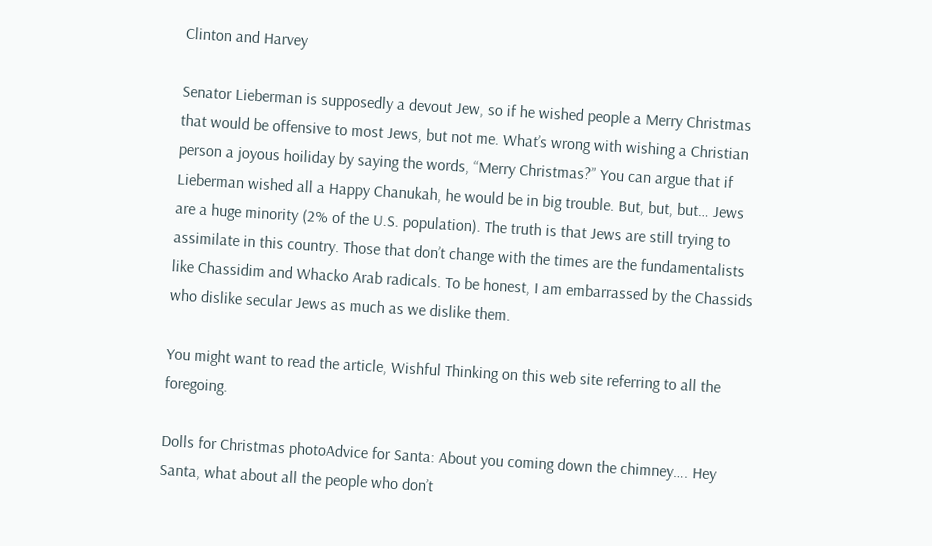Clinton and Harvey

Senator Lieberman is supposedly a devout Jew, so if he wished people a Merry Christmas that would be offensive to most Jews, but not me. What’s wrong with wishing a Christian person a joyous hoiliday by saying the words, “Merry Christmas?” You can argue that if Lieberman wished all a Happy Chanukah, he would be in big trouble. But, but, but… Jews are a huge minority (2% of the U.S. population). The truth is that Jews are still trying to assimilate in this country. Those that don’t change with the times are the fundamentalists like Chassidim and Whacko Arab radicals. To be honest, I am embarrassed by the Chassids who dislike secular Jews as much as we dislike them.

You might want to read the article, Wishful Thinking on this web site referring to all the foregoing.

Dolls for Christmas photoAdvice for Santa: About you coming down the chimney…. Hey Santa, what about all the people who don’t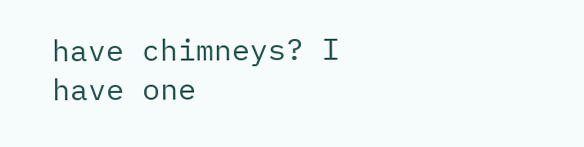have chimneys? I have one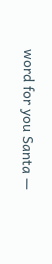word for you Santa —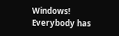Windows! Everybody has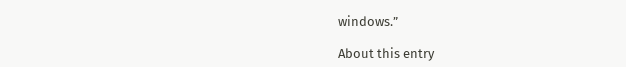windows.”

About this entry